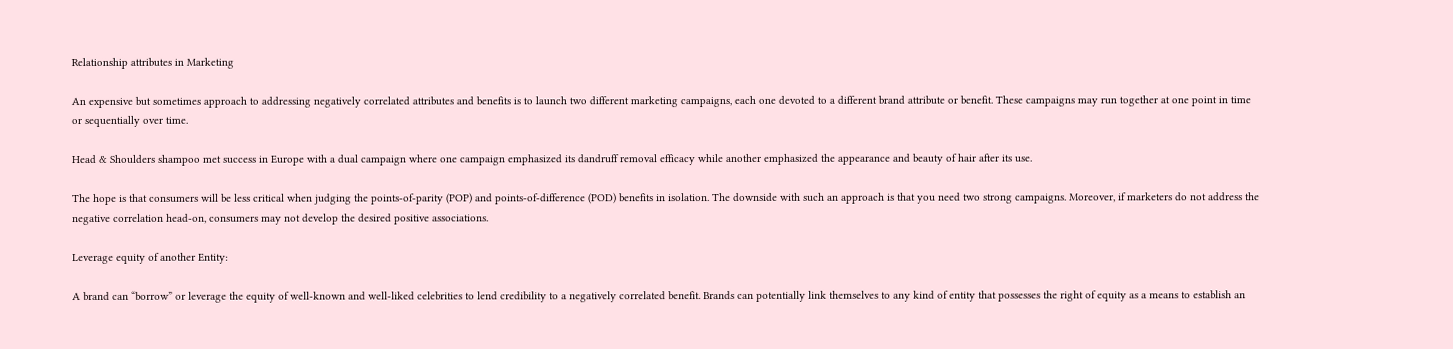Relationship attributes in Marketing

An expensive but sometimes approach to addressing negatively correlated attributes and benefits is to launch two different marketing campaigns, each one devoted to a different brand attribute or benefit. These campaigns may run together at one point in time or sequentially over time.

Head & Shoulders shampoo met success in Europe with a dual campaign where one campaign emphasized its dandruff removal efficacy while another emphasized the appearance and beauty of hair after its use.

The hope is that consumers will be less critical when judging the points-of-parity (POP) and points-of-difference (POD) benefits in isolation. The downside with such an approach is that you need two strong campaigns. Moreover, if marketers do not address the negative correlation head-on, consumers may not develop the desired positive associations.

Leverage equity of another Entity:

A brand can “borrow” or leverage the equity of well-known and well-liked celebrities to lend credibility to a negatively correlated benefit. Brands can potentially link themselves to any kind of entity that possesses the right of equity as a means to establish an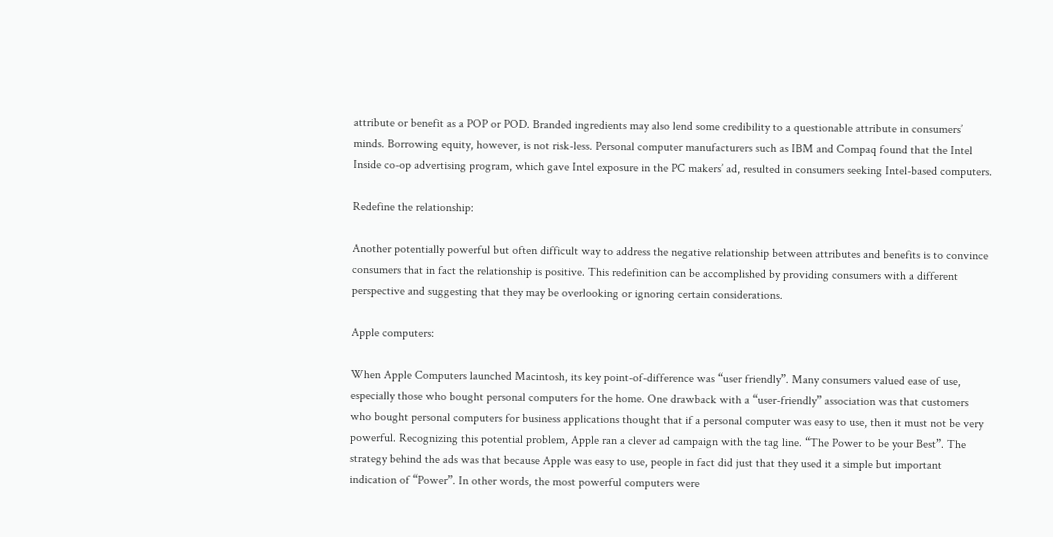attribute or benefit as a POP or POD. Branded ingredients may also lend some credibility to a questionable attribute in consumers’ minds. Borrowing equity, however, is not risk-less. Personal computer manufacturers such as IBM and Compaq found that the Intel Inside co-op advertising program, which gave Intel exposure in the PC makers’ ad, resulted in consumers seeking Intel-based computers.

Redefine the relationship:

Another potentially powerful but often difficult way to address the negative relationship between attributes and benefits is to convince consumers that in fact the relationship is positive. This redefinition can be accomplished by providing consumers with a different perspective and suggesting that they may be overlooking or ignoring certain considerations.

Apple computers:

When Apple Computers launched Macintosh, its key point-of-difference was “user friendly”. Many consumers valued ease of use, especially those who bought personal computers for the home. One drawback with a “user-friendly” association was that customers who bought personal computers for business applications thought that if a personal computer was easy to use, then it must not be very powerful. Recognizing this potential problem, Apple ran a clever ad campaign with the tag line. “The Power to be your Best”. The strategy behind the ads was that because Apple was easy to use, people in fact did just that they used it a simple but important indication of “Power”. In other words, the most powerful computers were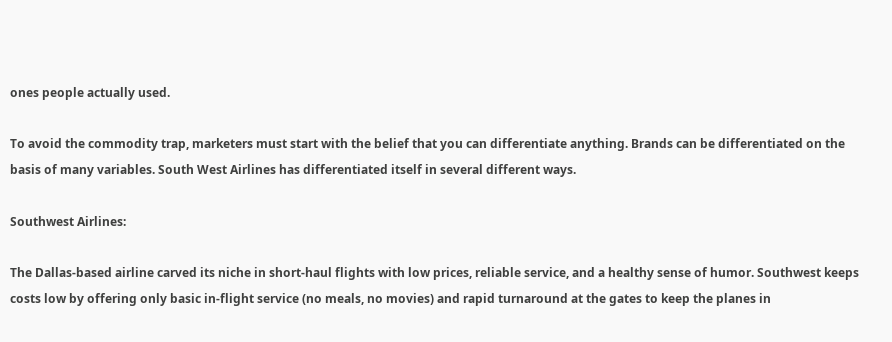ones people actually used.

To avoid the commodity trap, marketers must start with the belief that you can differentiate anything. Brands can be differentiated on the basis of many variables. South West Airlines has differentiated itself in several different ways.

Southwest Airlines:

The Dallas-based airline carved its niche in short-haul flights with low prices, reliable service, and a healthy sense of humor. Southwest keeps costs low by offering only basic in-flight service (no meals, no movies) and rapid turnaround at the gates to keep the planes in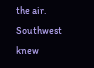the air. Southwest knew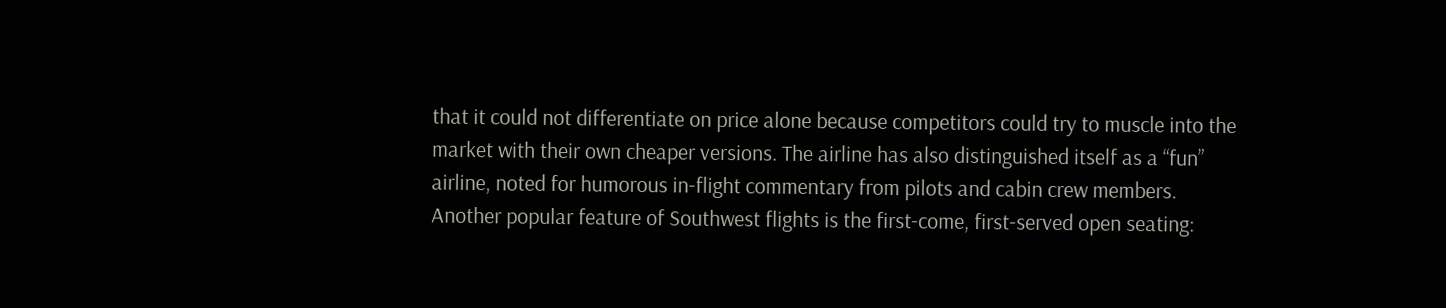that it could not differentiate on price alone because competitors could try to muscle into the market with their own cheaper versions. The airline has also distinguished itself as a “fun” airline, noted for humorous in-flight commentary from pilots and cabin crew members. Another popular feature of Southwest flights is the first-come, first-served open seating: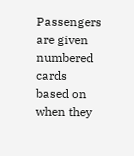Passengers are given numbered cards based on when they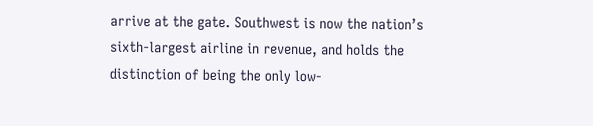arrive at the gate. Southwest is now the nation’s sixth-largest airline in revenue, and holds the distinction of being the only low-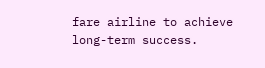fare airline to achieve long-term success.